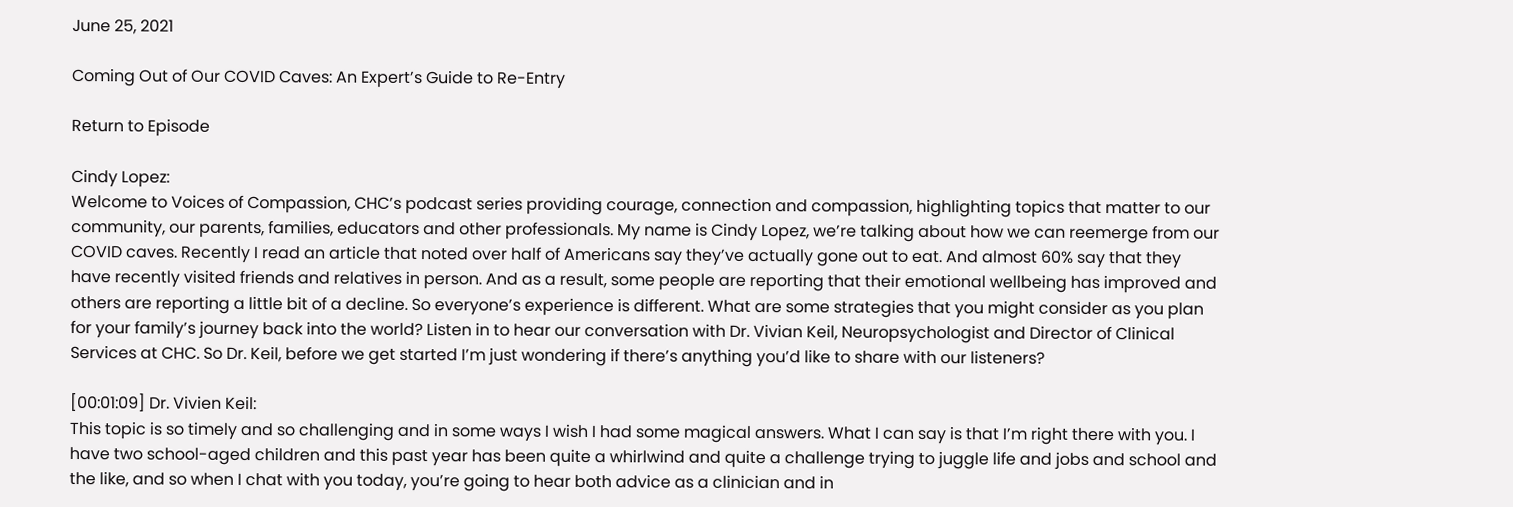June 25, 2021

Coming Out of Our COVID Caves: An Expert’s Guide to Re-Entry

Return to Episode

Cindy Lopez:
Welcome to Voices of Compassion, CHC’s podcast series providing courage, connection and compassion, highlighting topics that matter to our community, our parents, families, educators and other professionals. My name is Cindy Lopez, we’re talking about how we can reemerge from our COVID caves. Recently I read an article that noted over half of Americans say they’ve actually gone out to eat. And almost 60% say that they have recently visited friends and relatives in person. And as a result, some people are reporting that their emotional wellbeing has improved and others are reporting a little bit of a decline. So everyone’s experience is different. What are some strategies that you might consider as you plan for your family’s journey back into the world? Listen in to hear our conversation with Dr. Vivian Keil, Neuropsychologist and Director of Clinical Services at CHC. So Dr. Keil, before we get started I’m just wondering if there’s anything you’d like to share with our listeners?

[00:01:09] Dr. Vivien Keil:
This topic is so timely and so challenging and in some ways I wish I had some magical answers. What I can say is that I’m right there with you. I have two school-aged children and this past year has been quite a whirlwind and quite a challenge trying to juggle life and jobs and school and the like, and so when I chat with you today, you’re going to hear both advice as a clinician and in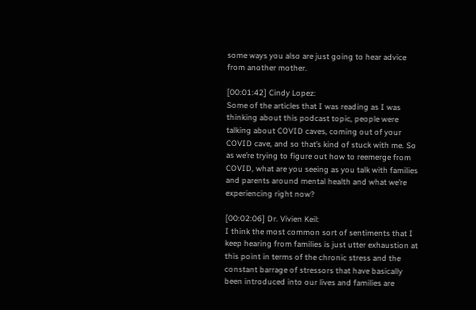some ways you also are just going to hear advice from another mother.

[00:01:42] Cindy Lopez:
Some of the articles that I was reading as I was thinking about this podcast topic, people were talking about COVID caves, coming out of your COVID cave, and so that’s kind of stuck with me. So as we’re trying to figure out how to reemerge from COVID, what are you seeing as you talk with families and parents around mental health and what we’re experiencing right now?

[00:02:06] Dr. Vivien Keil:
I think the most common sort of sentiments that I keep hearing from families is just utter exhaustion at this point in terms of the chronic stress and the constant barrage of stressors that have basically been introduced into our lives and families are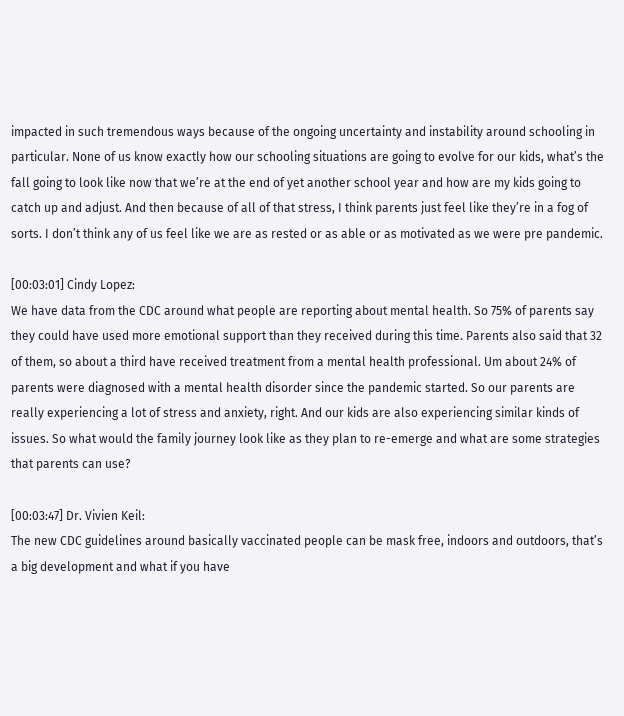impacted in such tremendous ways because of the ongoing uncertainty and instability around schooling in particular. None of us know exactly how our schooling situations are going to evolve for our kids, what’s the fall going to look like now that we’re at the end of yet another school year and how are my kids going to catch up and adjust. And then because of all of that stress, I think parents just feel like they’re in a fog of sorts. I don’t think any of us feel like we are as rested or as able or as motivated as we were pre pandemic.

[00:03:01] Cindy Lopez:
We have data from the CDC around what people are reporting about mental health. So 75% of parents say they could have used more emotional support than they received during this time. Parents also said that 32 of them, so about a third have received treatment from a mental health professional. Um about 24% of parents were diagnosed with a mental health disorder since the pandemic started. So our parents are really experiencing a lot of stress and anxiety, right. And our kids are also experiencing similar kinds of issues. So what would the family journey look like as they plan to re-emerge and what are some strategies that parents can use?

[00:03:47] Dr. Vivien Keil:
The new CDC guidelines around basically vaccinated people can be mask free, indoors and outdoors, that’s a big development and what if you have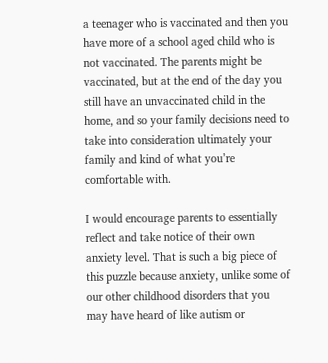a teenager who is vaccinated and then you have more of a school aged child who is not vaccinated. The parents might be vaccinated, but at the end of the day you still have an unvaccinated child in the home, and so your family decisions need to take into consideration ultimately your family and kind of what you’re comfortable with.

I would encourage parents to essentially reflect and take notice of their own anxiety level. That is such a big piece of this puzzle because anxiety, unlike some of our other childhood disorders that you may have heard of like autism or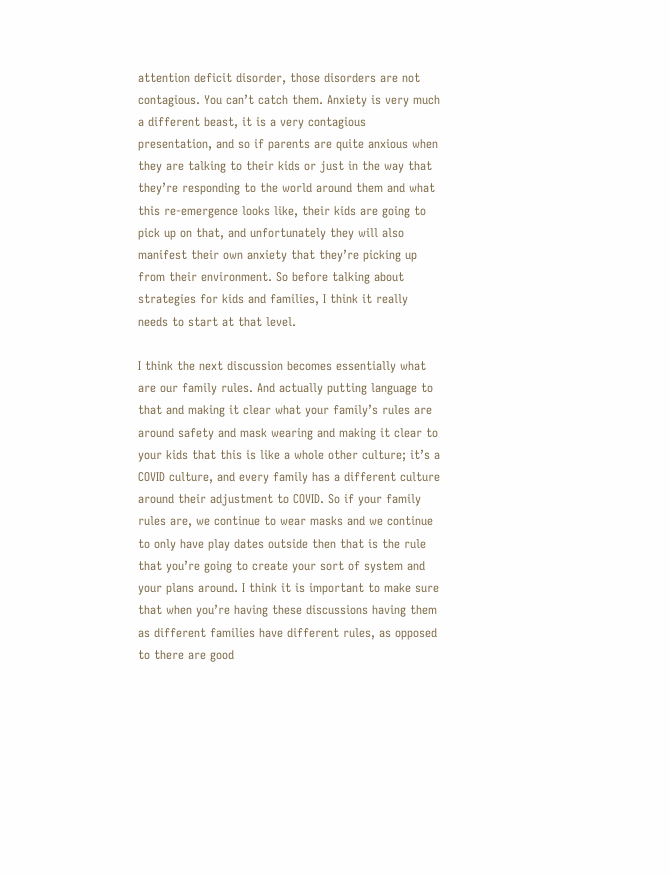attention deficit disorder, those disorders are not contagious. You can’t catch them. Anxiety is very much a different beast, it is a very contagious presentation, and so if parents are quite anxious when they are talking to their kids or just in the way that they’re responding to the world around them and what this re-emergence looks like, their kids are going to pick up on that, and unfortunately they will also manifest their own anxiety that they’re picking up from their environment. So before talking about strategies for kids and families, I think it really needs to start at that level.

I think the next discussion becomes essentially what are our family rules. And actually putting language to that and making it clear what your family’s rules are around safety and mask wearing and making it clear to your kids that this is like a whole other culture; it’s a COVID culture, and every family has a different culture around their adjustment to COVID. So if your family rules are, we continue to wear masks and we continue to only have play dates outside then that is the rule that you’re going to create your sort of system and your plans around. I think it is important to make sure that when you’re having these discussions having them as different families have different rules, as opposed to there are good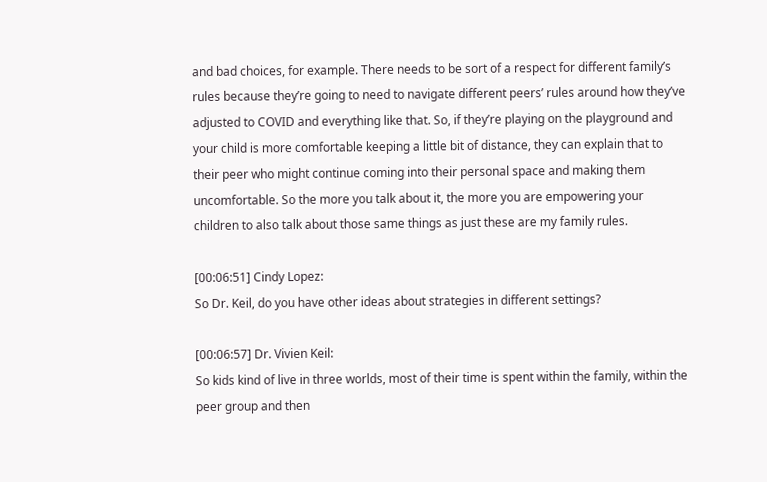and bad choices, for example. There needs to be sort of a respect for different family’s rules because they’re going to need to navigate different peers’ rules around how they’ve adjusted to COVID and everything like that. So, if they’re playing on the playground and your child is more comfortable keeping a little bit of distance, they can explain that to their peer who might continue coming into their personal space and making them uncomfortable. So the more you talk about it, the more you are empowering your children to also talk about those same things as just these are my family rules.

[00:06:51] Cindy Lopez:
So Dr. Keil, do you have other ideas about strategies in different settings?

[00:06:57] Dr. Vivien Keil:
So kids kind of live in three worlds, most of their time is spent within the family, within the peer group and then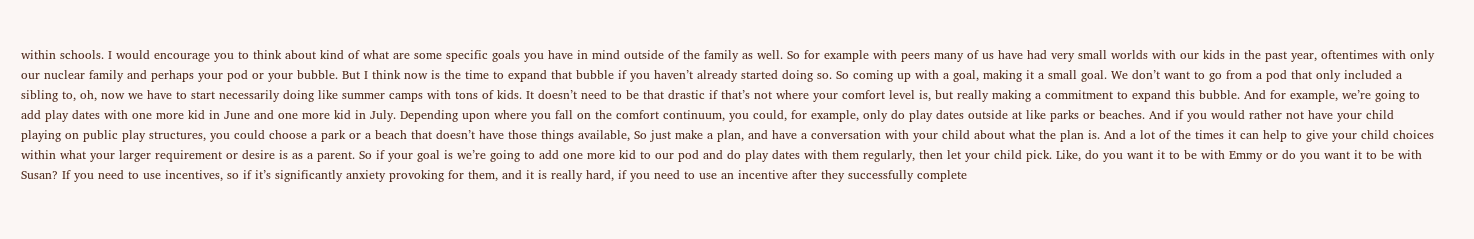within schools. I would encourage you to think about kind of what are some specific goals you have in mind outside of the family as well. So for example with peers many of us have had very small worlds with our kids in the past year, oftentimes with only our nuclear family and perhaps your pod or your bubble. But I think now is the time to expand that bubble if you haven’t already started doing so. So coming up with a goal, making it a small goal. We don’t want to go from a pod that only included a sibling to, oh, now we have to start necessarily doing like summer camps with tons of kids. It doesn’t need to be that drastic if that’s not where your comfort level is, but really making a commitment to expand this bubble. And for example, we’re going to add play dates with one more kid in June and one more kid in July. Depending upon where you fall on the comfort continuum, you could, for example, only do play dates outside at like parks or beaches. And if you would rather not have your child playing on public play structures, you could choose a park or a beach that doesn’t have those things available, So just make a plan, and have a conversation with your child about what the plan is. And a lot of the times it can help to give your child choices within what your larger requirement or desire is as a parent. So if your goal is we’re going to add one more kid to our pod and do play dates with them regularly, then let your child pick. Like, do you want it to be with Emmy or do you want it to be with Susan? If you need to use incentives, so if it’s significantly anxiety provoking for them, and it is really hard, if you need to use an incentive after they successfully complete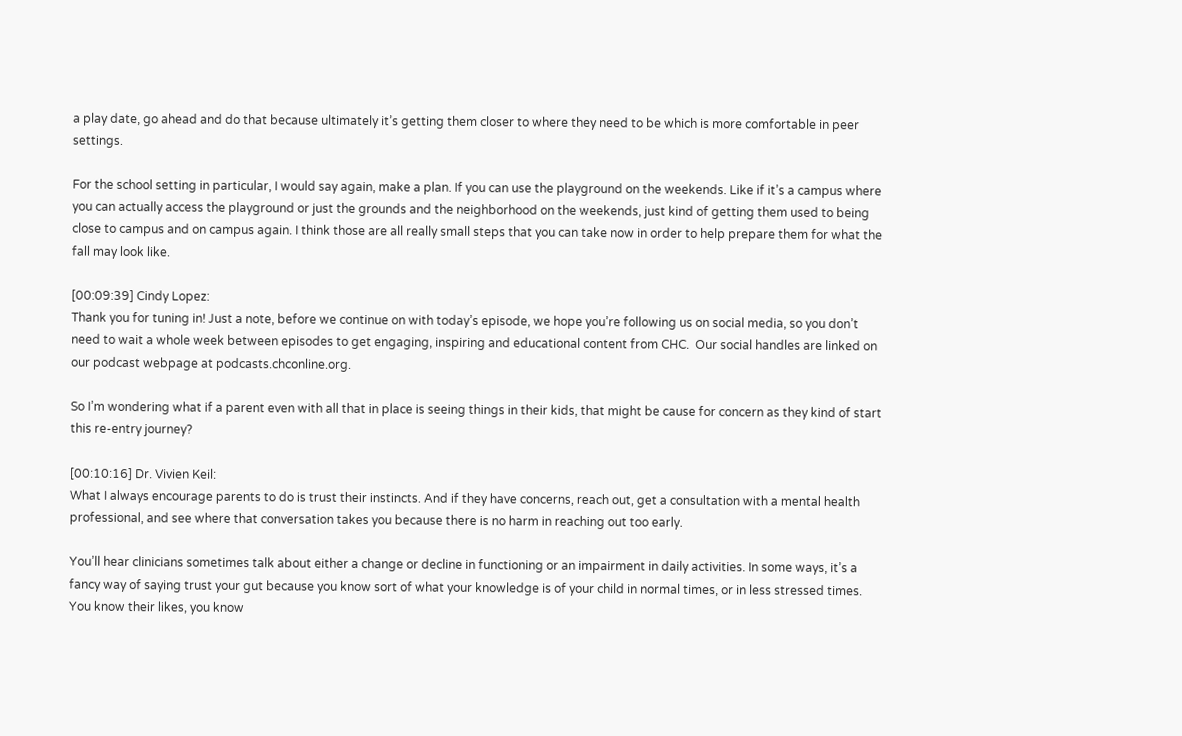a play date, go ahead and do that because ultimately it’s getting them closer to where they need to be which is more comfortable in peer settings.

For the school setting in particular, I would say again, make a plan. If you can use the playground on the weekends. Like if it’s a campus where you can actually access the playground or just the grounds and the neighborhood on the weekends, just kind of getting them used to being close to campus and on campus again. I think those are all really small steps that you can take now in order to help prepare them for what the fall may look like.

[00:09:39] Cindy Lopez:
Thank you for tuning in! Just a note, before we continue on with today’s episode, we hope you’re following us on social media, so you don’t need to wait a whole week between episodes to get engaging, inspiring and educational content from CHC.  Our social handles are linked on our podcast webpage at podcasts.chconline.org.

So I’m wondering what if a parent even with all that in place is seeing things in their kids, that might be cause for concern as they kind of start this re-entry journey?

[00:10:16] Dr. Vivien Keil:
What I always encourage parents to do is trust their instincts. And if they have concerns, reach out, get a consultation with a mental health professional, and see where that conversation takes you because there is no harm in reaching out too early.

You’ll hear clinicians sometimes talk about either a change or decline in functioning or an impairment in daily activities. In some ways, it’s a fancy way of saying trust your gut because you know sort of what your knowledge is of your child in normal times, or in less stressed times. You know their likes, you know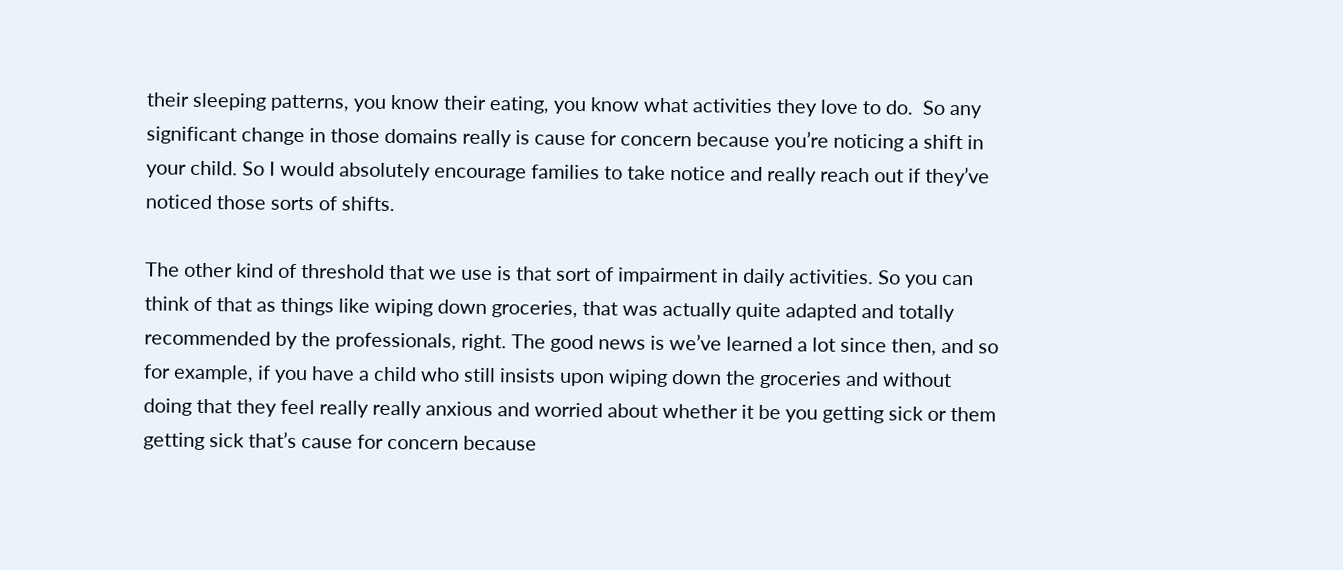their sleeping patterns, you know their eating, you know what activities they love to do.  So any significant change in those domains really is cause for concern because you’re noticing a shift in your child. So I would absolutely encourage families to take notice and really reach out if they’ve noticed those sorts of shifts.

The other kind of threshold that we use is that sort of impairment in daily activities. So you can think of that as things like wiping down groceries, that was actually quite adapted and totally recommended by the professionals, right. The good news is we’ve learned a lot since then, and so for example, if you have a child who still insists upon wiping down the groceries and without doing that they feel really really anxious and worried about whether it be you getting sick or them getting sick that’s cause for concern because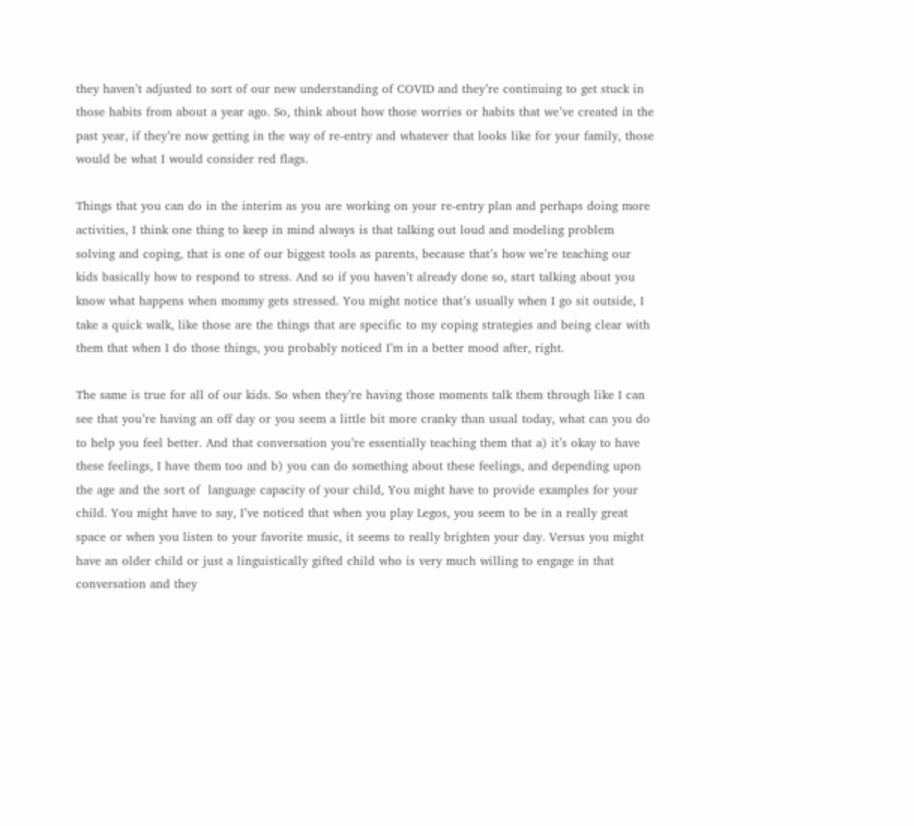they haven’t adjusted to sort of our new understanding of COVID and they’re continuing to get stuck in those habits from about a year ago. So, think about how those worries or habits that we’ve created in the past year, if they’re now getting in the way of re-entry and whatever that looks like for your family, those would be what I would consider red flags.

Things that you can do in the interim as you are working on your re-entry plan and perhaps doing more activities, I think one thing to keep in mind always is that talking out loud and modeling problem solving and coping, that is one of our biggest tools as parents, because that’s how we’re teaching our kids basically how to respond to stress. And so if you haven’t already done so, start talking about you know what happens when mommy gets stressed. You might notice that’s usually when I go sit outside, I take a quick walk, like those are the things that are specific to my coping strategies and being clear with them that when I do those things, you probably noticed I’m in a better mood after, right.

The same is true for all of our kids. So when they’re having those moments talk them through like I can see that you’re having an off day or you seem a little bit more cranky than usual today, what can you do to help you feel better. And that conversation you’re essentially teaching them that a) it’s okay to have these feelings, I have them too and b) you can do something about these feelings, and depending upon the age and the sort of  language capacity of your child, You might have to provide examples for your child. You might have to say, I’ve noticed that when you play Legos, you seem to be in a really great space or when you listen to your favorite music, it seems to really brighten your day. Versus you might have an older child or just a linguistically gifted child who is very much willing to engage in that conversation and they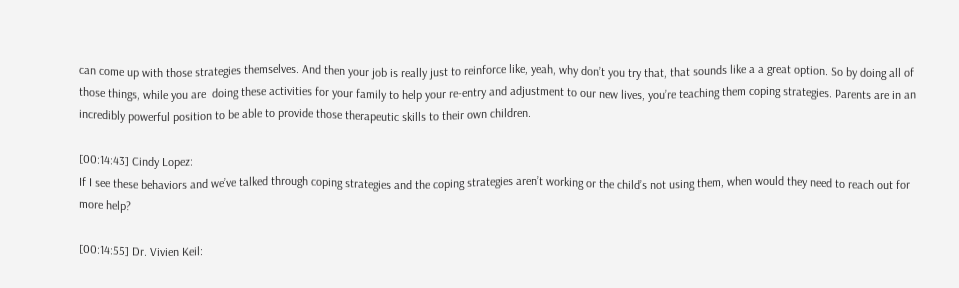can come up with those strategies themselves. And then your job is really just to reinforce like, yeah, why don’t you try that, that sounds like a a great option. So by doing all of those things, while you are  doing these activities for your family to help your re-entry and adjustment to our new lives, you’re teaching them coping strategies. Parents are in an incredibly powerful position to be able to provide those therapeutic skills to their own children.

[00:14:43] Cindy Lopez:
If I see these behaviors and we’ve talked through coping strategies and the coping strategies aren’t working or the child’s not using them, when would they need to reach out for more help?

[00:14:55] Dr. Vivien Keil: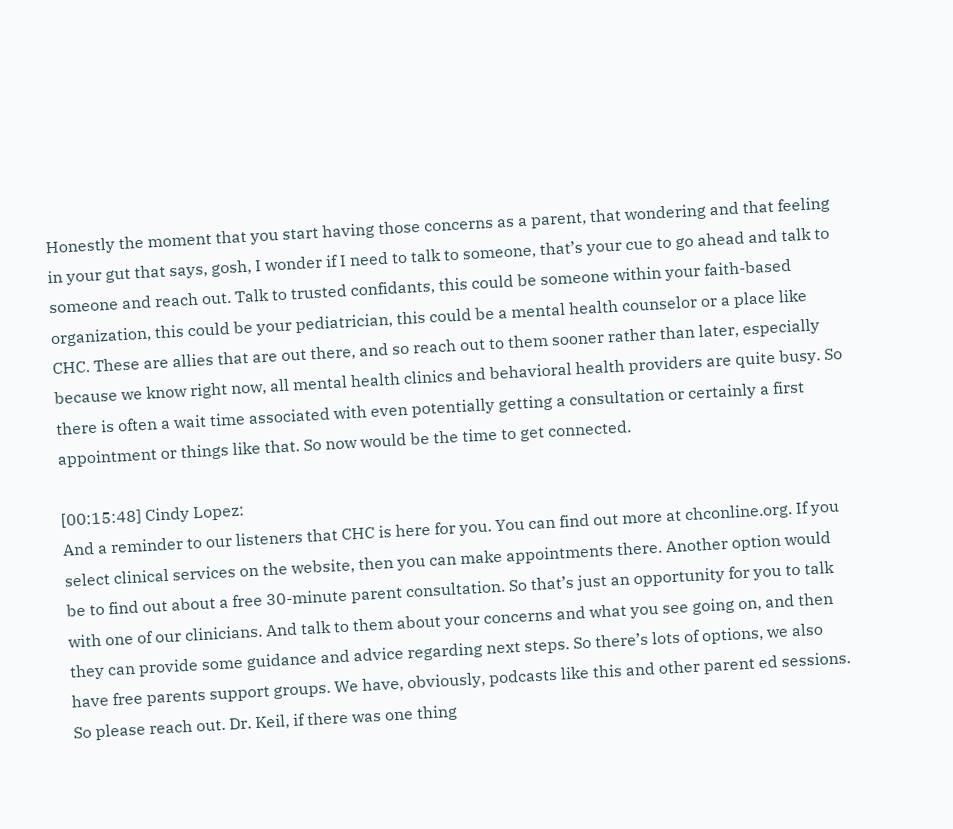Honestly the moment that you start having those concerns as a parent, that wondering and that feeling in your gut that says, gosh, I wonder if I need to talk to someone, that’s your cue to go ahead and talk to someone and reach out. Talk to trusted confidants, this could be someone within your faith-based organization, this could be your pediatrician, this could be a mental health counselor or a place like CHC. These are allies that are out there, and so reach out to them sooner rather than later, especially because we know right now, all mental health clinics and behavioral health providers are quite busy. So there is often a wait time associated with even potentially getting a consultation or certainly a first appointment or things like that. So now would be the time to get connected.

[00:15:48] Cindy Lopez:
And a reminder to our listeners that CHC is here for you. You can find out more at chconline.org. If you select clinical services on the website, then you can make appointments there. Another option would be to find out about a free 30-minute parent consultation. So that’s just an opportunity for you to talk with one of our clinicians. And talk to them about your concerns and what you see going on, and then they can provide some guidance and advice regarding next steps. So there’s lots of options, we also have free parents support groups. We have, obviously, podcasts like this and other parent ed sessions. So please reach out. Dr. Keil, if there was one thing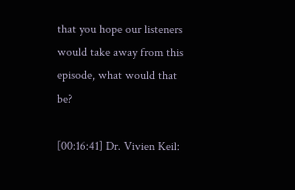that you hope our listeners would take away from this episode, what would that be?

[00:16:41] Dr. Vivien Keil: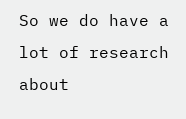So we do have a lot of research about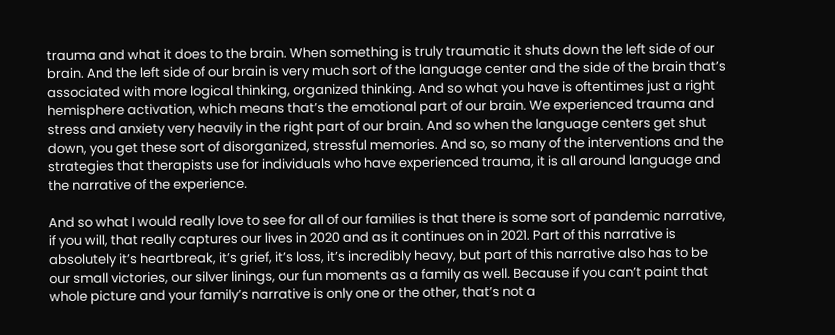trauma and what it does to the brain. When something is truly traumatic it shuts down the left side of our brain. And the left side of our brain is very much sort of the language center and the side of the brain that’s associated with more logical thinking, organized thinking. And so what you have is oftentimes just a right hemisphere activation, which means that’s the emotional part of our brain. We experienced trauma and stress and anxiety very heavily in the right part of our brain. And so when the language centers get shut down, you get these sort of disorganized, stressful memories. And so, so many of the interventions and the strategies that therapists use for individuals who have experienced trauma, it is all around language and the narrative of the experience.

And so what I would really love to see for all of our families is that there is some sort of pandemic narrative, if you will, that really captures our lives in 2020 and as it continues on in 2021. Part of this narrative is absolutely it’s heartbreak, it’s grief, it’s loss, it’s incredibly heavy, but part of this narrative also has to be our small victories, our silver linings, our fun moments as a family as well. Because if you can’t paint that whole picture and your family’s narrative is only one or the other, that’s not a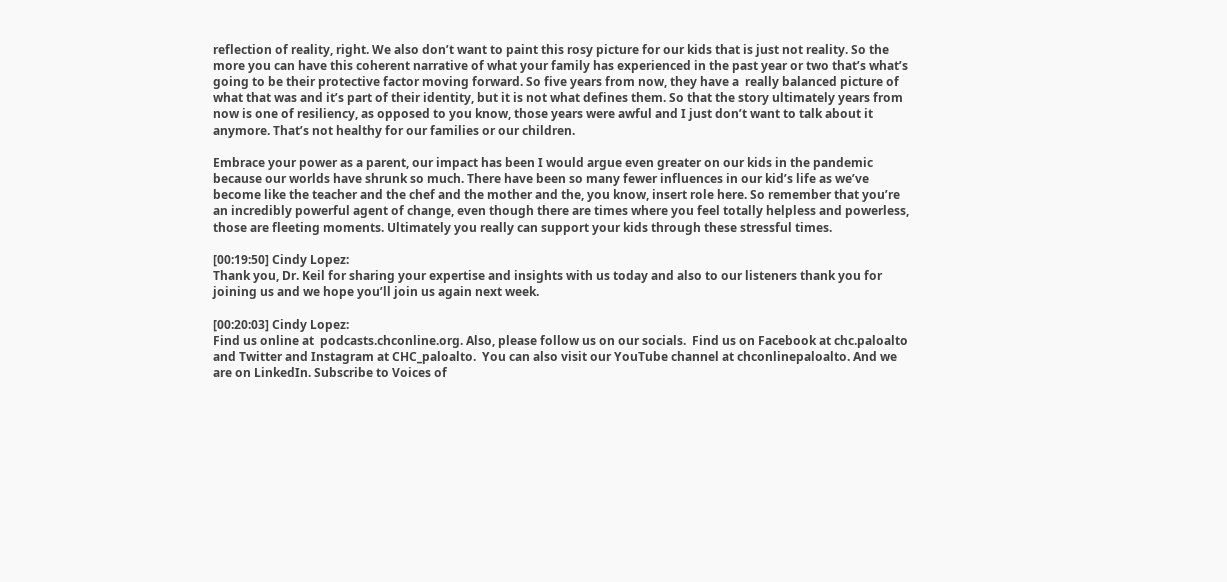reflection of reality, right. We also don’t want to paint this rosy picture for our kids that is just not reality. So the more you can have this coherent narrative of what your family has experienced in the past year or two that’s what’s going to be their protective factor moving forward. So five years from now, they have a  really balanced picture of what that was and it’s part of their identity, but it is not what defines them. So that the story ultimately years from now is one of resiliency, as opposed to you know, those years were awful and I just don’t want to talk about it anymore. That’s not healthy for our families or our children.

Embrace your power as a parent, our impact has been I would argue even greater on our kids in the pandemic because our worlds have shrunk so much. There have been so many fewer influences in our kid’s life as we’ve become like the teacher and the chef and the mother and the, you know, insert role here. So remember that you’re an incredibly powerful agent of change, even though there are times where you feel totally helpless and powerless, those are fleeting moments. Ultimately you really can support your kids through these stressful times.

[00:19:50] Cindy Lopez:
Thank you, Dr. Keil for sharing your expertise and insights with us today and also to our listeners thank you for joining us and we hope you’ll join us again next week.

[00:20:03] Cindy Lopez:
Find us online at  podcasts.chconline.org. Also, please follow us on our socials.  Find us on Facebook at chc.paloalto and Twitter and Instagram at CHC_paloalto.  You can also visit our YouTube channel at chconlinepaloalto. And we are on LinkedIn. Subscribe to Voices of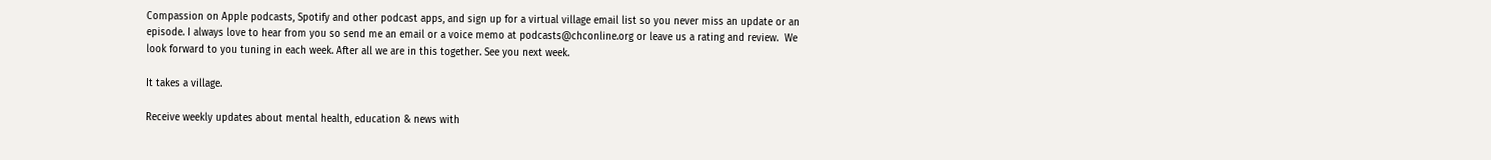Compassion on Apple podcasts, Spotify and other podcast apps, and sign up for a virtual village email list so you never miss an update or an episode. I always love to hear from you so send me an email or a voice memo at podcasts@chconline.org or leave us a rating and review.  We look forward to you tuning in each week. After all we are in this together. See you next week.

It takes a village.

Receive weekly updates about mental health, education & news with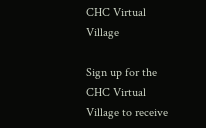CHC Virtual Village

Sign up for the CHC Virtual Village to receive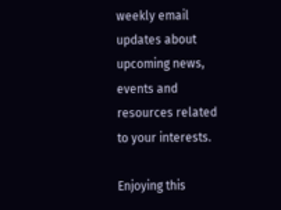weekly email updates about upcoming news, events and resources related to your interests.

Enjoying this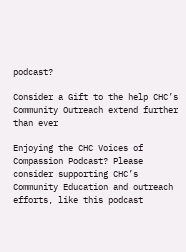podcast?

Consider a Gift to the help CHC’s Community Outreach extend further than ever

Enjoying the CHC Voices of Compassion Podcast? Please consider supporting CHC’s Community Education and outreach efforts, like this podcast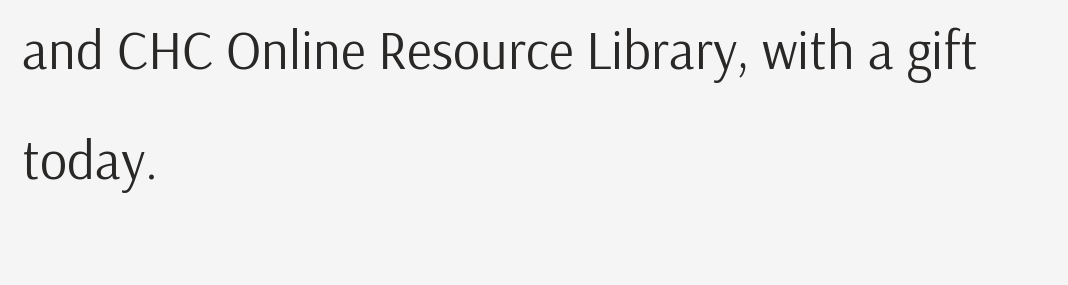and CHC Online Resource Library, with a gift today.